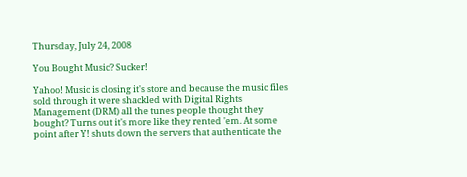Thursday, July 24, 2008

You Bought Music? Sucker!

Yahoo! Music is closing it's store and because the music files sold through it were shackled with Digital Rights Management (DRM) all the tunes people thought they bought? Turns out it's more like they rented 'em. At some point after Y! shuts down the servers that authenticate the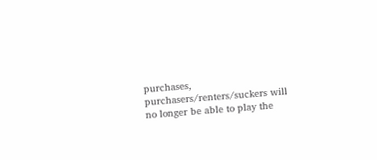purchases, purchasers/renters/suckers will no longer be able to play the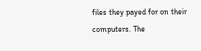files they payed for on their computers. The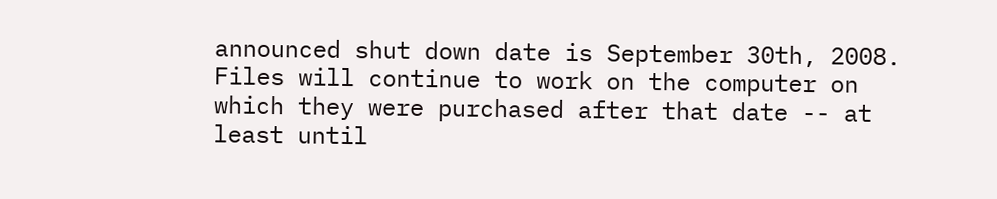announced shut down date is September 30th, 2008. Files will continue to work on the computer on which they were purchased after that date -- at least until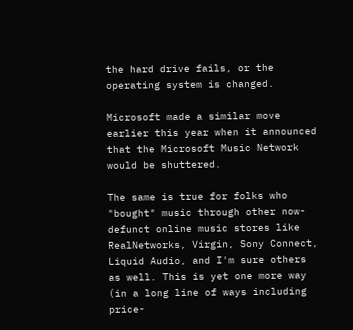the hard drive fails, or the operating system is changed.

Microsoft made a similar move earlier this year when it announced that the Microsoft Music Network would be shuttered.

The same is true for folks who "bought" music through other now-defunct online music stores like RealNetworks, Virgin, Sony Connect, Liquid Audio, and I'm sure others as well. This is yet one more way (in a long line of ways including price-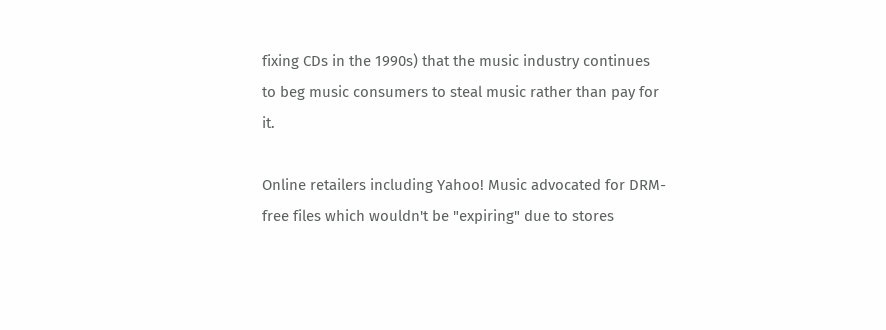fixing CDs in the 1990s) that the music industry continues to beg music consumers to steal music rather than pay for it.

Online retailers including Yahoo! Music advocated for DRM-free files which wouldn't be "expiring" due to stores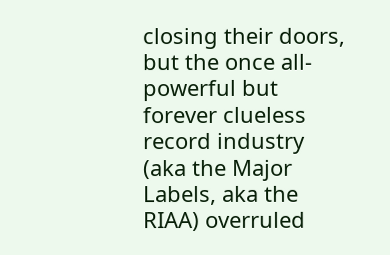closing their doors, but the once all-powerful but forever clueless record industry (aka the Major Labels, aka the RIAA) overruled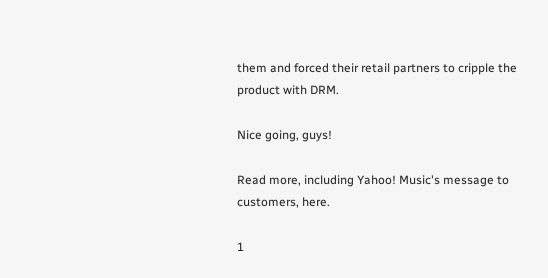them and forced their retail partners to cripple the product with DRM.

Nice going, guys!

Read more, including Yahoo! Music's message to customers, here.

1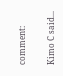comment:

Kimo C said...